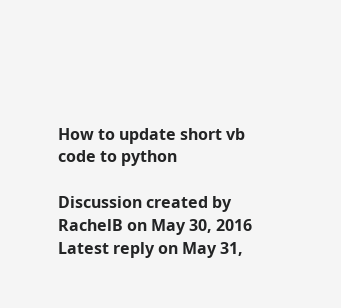How to update short vb code to python

Discussion created by RachelB on May 30, 2016
Latest reply on May 31,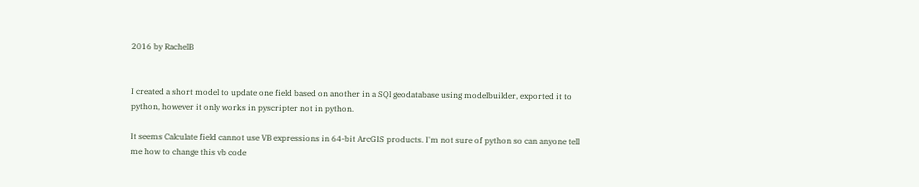2016 by RachelB


I created a short model to update one field based on another in a SQl geodatabase using modelbuilder, exported it to python, however it only works in pyscripter not in python.

It seems Calculate field cannot use VB expressions in 64-bit ArcGIS products. I'm not sure of python so can anyone tell me how to change this vb code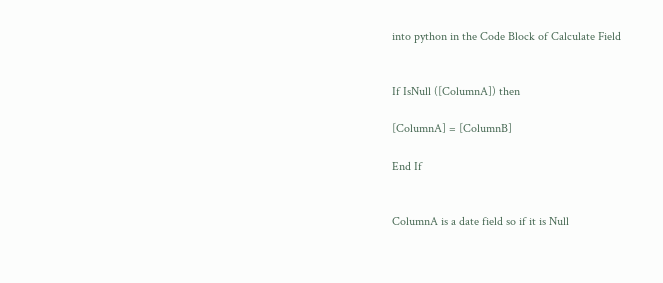into python in the Code Block of Calculate Field


If IsNull ([ColumnA]) then

[ColumnA] = [ColumnB]

End If


ColumnA is a date field so if it is Null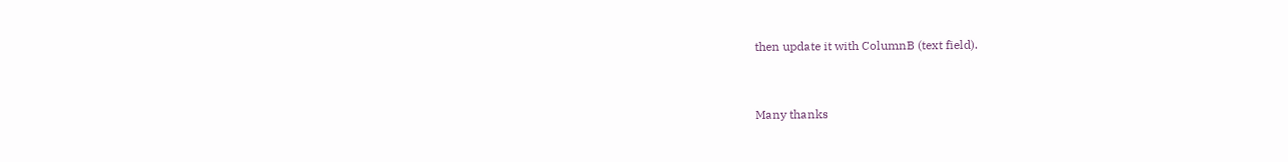then update it with ColumnB (text field).


Many thanks